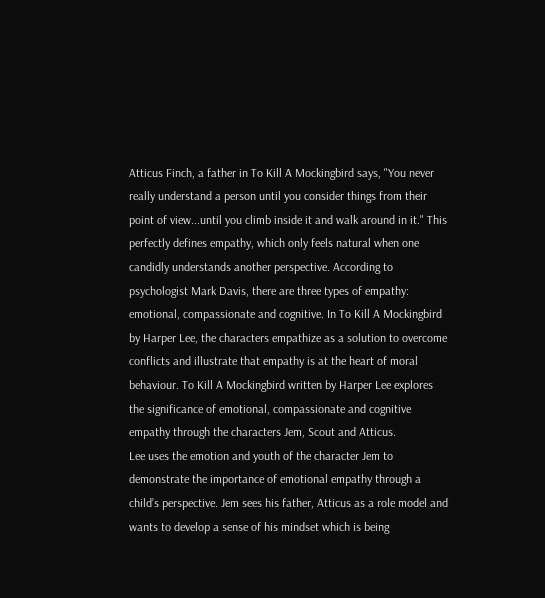Atticus Finch, a father in To Kill A Mockingbird says, "You never really understand a person until you consider things from their point of view...until you climb inside it and walk around in it." This perfectly defines empathy, which only feels natural when one candidly understands another perspective. According to psychologist Mark Davis, there are three types of empathy: emotional, compassionate and cognitive. In To Kill A Mockingbird by Harper Lee, the characters empathize as a solution to overcome conflicts and illustrate that empathy is at the heart of moral behaviour. To Kill A Mockingbird written by Harper Lee explores the significance of emotional, compassionate and cognitive empathy through the characters Jem, Scout and Atticus.
Lee uses the emotion and youth of the character Jem to demonstrate the importance of emotional empathy through a child’s perspective. Jem sees his father, Atticus as a role model and wants to develop a sense of his mindset which is being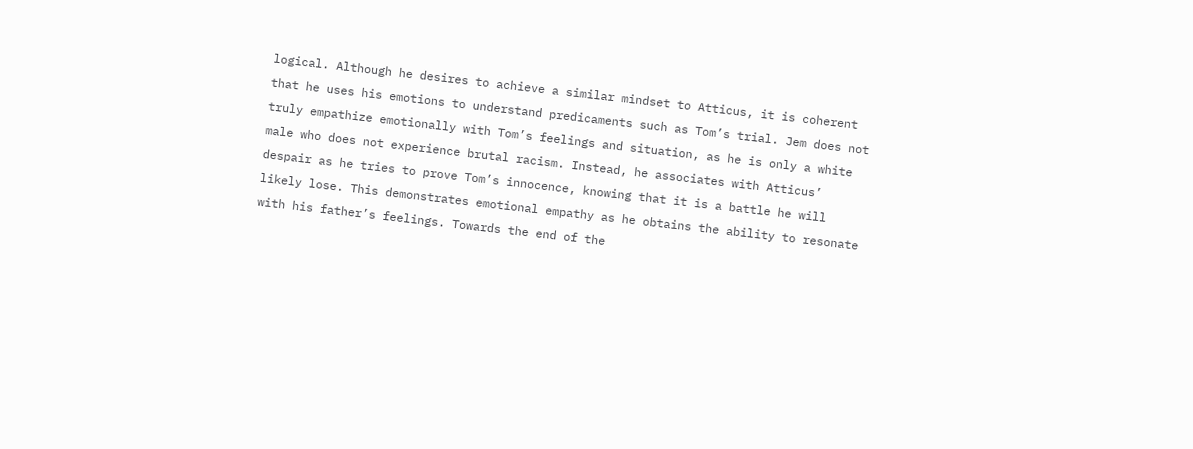logical. Although he desires to achieve a similar mindset to Atticus, it is coherent that he uses his emotions to understand predicaments such as Tom’s trial. Jem does not truly empathize emotionally with Tom’s feelings and situation, as he is only a white male who does not experience brutal racism. Instead, he associates with Atticus’ despair as he tries to prove Tom’s innocence, knowing that it is a battle he will likely lose. This demonstrates emotional empathy as he obtains the ability to resonate with his father’s feelings. Towards the end of the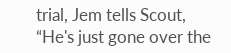trial, Jem tells Scout, “He's just gone over the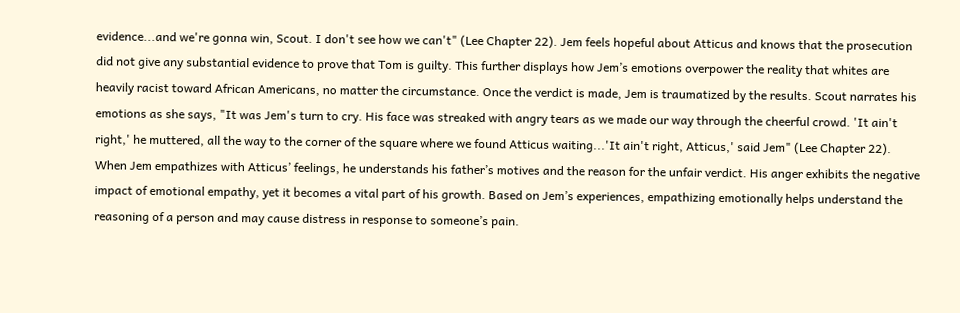evidence...and we're gonna win, Scout. I don't see how we can't" (Lee Chapter 22). Jem feels hopeful about Atticus and knows that the prosecution did not give any substantial evidence to prove that Tom is guilty. This further displays how Jem’s emotions overpower the reality that whites are heavily racist toward African Americans, no matter the circumstance. Once the verdict is made, Jem is traumatized by the results. Scout narrates his emotions as she says, "It was Jem's turn to cry. His face was streaked with angry tears as we made our way through the cheerful crowd. 'It ain't right,' he muttered, all the way to the corner of the square where we found Atticus waiting...'It ain't right, Atticus,' said Jem" (Lee Chapter 22). When Jem empathizes with Atticus’ feelings, he understands his father’s motives and the reason for the unfair verdict. His anger exhibits the negative impact of emotional empathy, yet it becomes a vital part of his growth. Based on Jem’s experiences, empathizing emotionally helps understand the reasoning of a person and may cause distress in response to someone’s pain.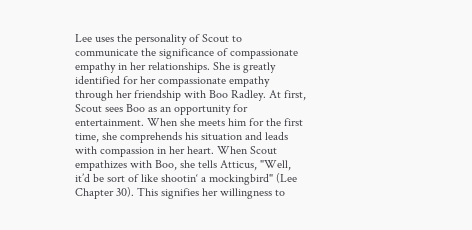Lee uses the personality of Scout to communicate the significance of compassionate empathy in her relationships. She is greatly identified for her compassionate empathy through her friendship with Boo Radley. At first, Scout sees Boo as an opportunity for entertainment. When she meets him for the first time, she comprehends his situation and leads with compassion in her heart. When Scout empathizes with Boo, she tells Atticus, "Well, it’d be sort of like shootin‘ a mockingbird" (Lee Chapter 30). This signifies her willingness to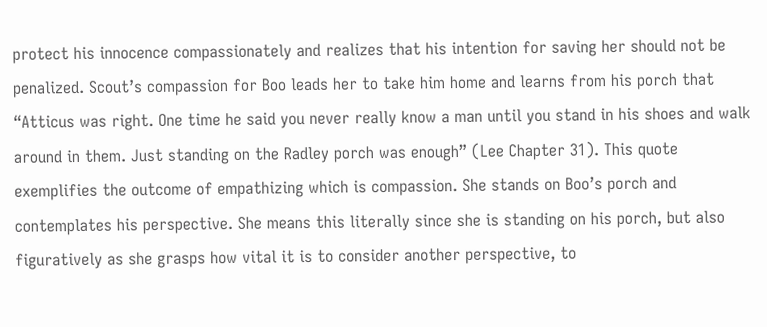protect his innocence compassionately and realizes that his intention for saving her should not be penalized. Scout’s compassion for Boo leads her to take him home and learns from his porch that “Atticus was right. One time he said you never really know a man until you stand in his shoes and walk around in them. Just standing on the Radley porch was enough” (Lee Chapter 31). This quote exemplifies the outcome of empathizing which is compassion. She stands on Boo’s porch and contemplates his perspective. She means this literally since she is standing on his porch, but also figuratively as she grasps how vital it is to consider another perspective, to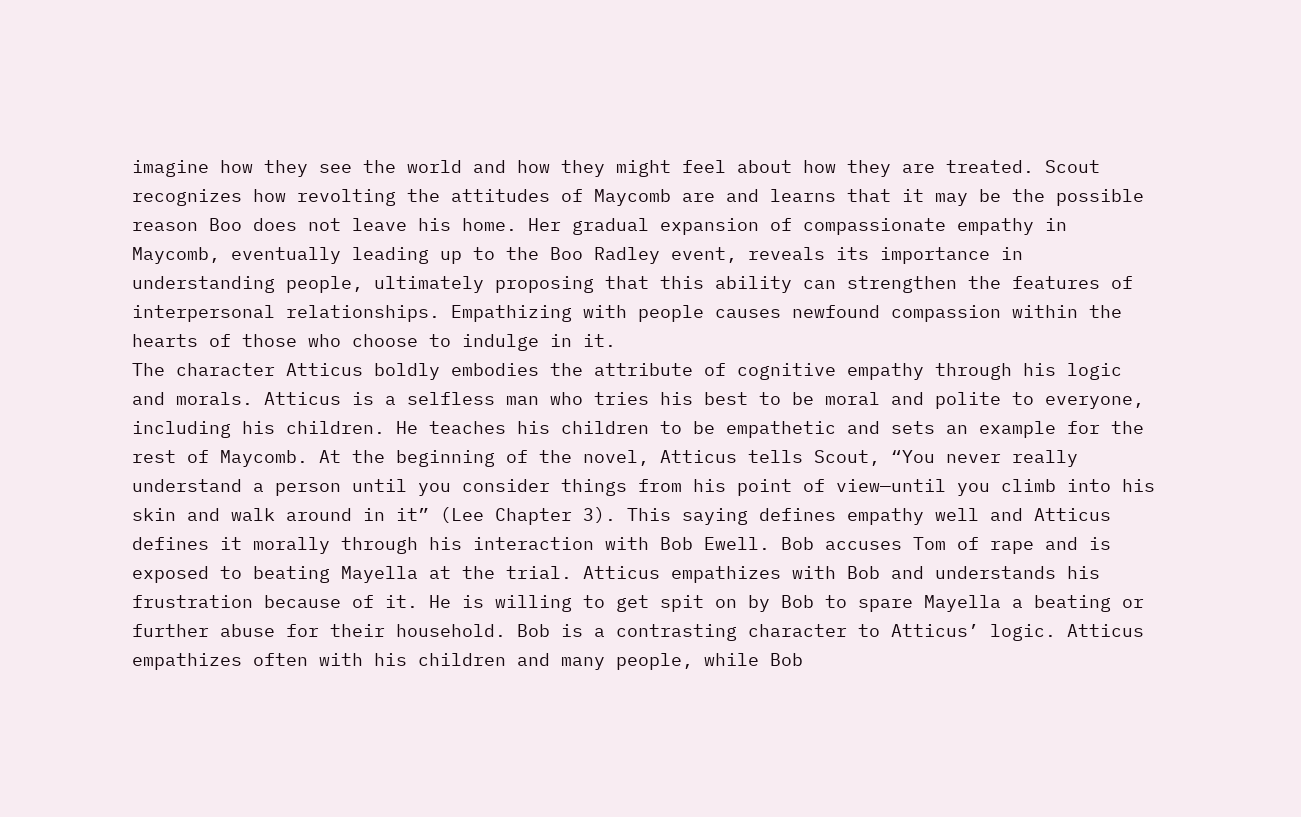imagine how they see the world and how they might feel about how they are treated. Scout recognizes how revolting the attitudes of Maycomb are and learns that it may be the possible reason Boo does not leave his home. Her gradual expansion of compassionate empathy in Maycomb, eventually leading up to the Boo Radley event, reveals its importance in understanding people, ultimately proposing that this ability can strengthen the features of interpersonal relationships. Empathizing with people causes newfound compassion within the hearts of those who choose to indulge in it.
The character Atticus boldly embodies the attribute of cognitive empathy through his logic and morals. Atticus is a selfless man who tries his best to be moral and polite to everyone, including his children. He teaches his children to be empathetic and sets an example for the rest of Maycomb. At the beginning of the novel, Atticus tells Scout, “You never really understand a person until you consider things from his point of view—until you climb into his skin and walk around in it” (Lee Chapter 3). This saying defines empathy well and Atticus defines it morally through his interaction with Bob Ewell. Bob accuses Tom of rape and is exposed to beating Mayella at the trial. Atticus empathizes with Bob and understands his frustration because of it. He is willing to get spit on by Bob to spare Mayella a beating or further abuse for their household. Bob is a contrasting character to Atticus’ logic. Atticus empathizes often with his children and many people, while Bob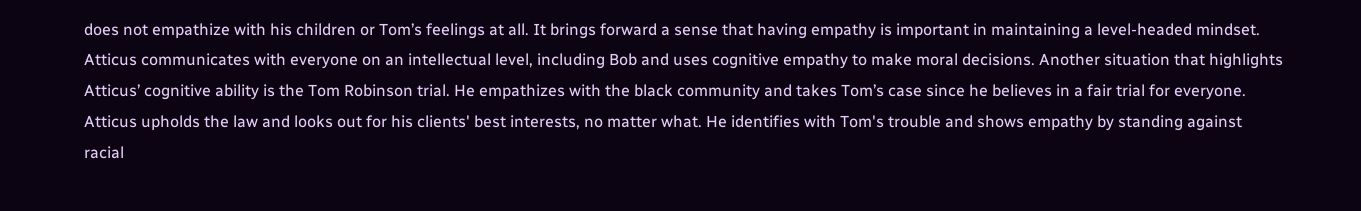does not empathize with his children or Tom’s feelings at all. It brings forward a sense that having empathy is important in maintaining a level-headed mindset. Atticus communicates with everyone on an intellectual level, including Bob and uses cognitive empathy to make moral decisions. Another situation that highlights Atticus’ cognitive ability is the Tom Robinson trial. He empathizes with the black community and takes Tom’s case since he believes in a fair trial for everyone. Atticus upholds the law and looks out for his clients' best interests, no matter what. He identifies with Tom's trouble and shows empathy by standing against racial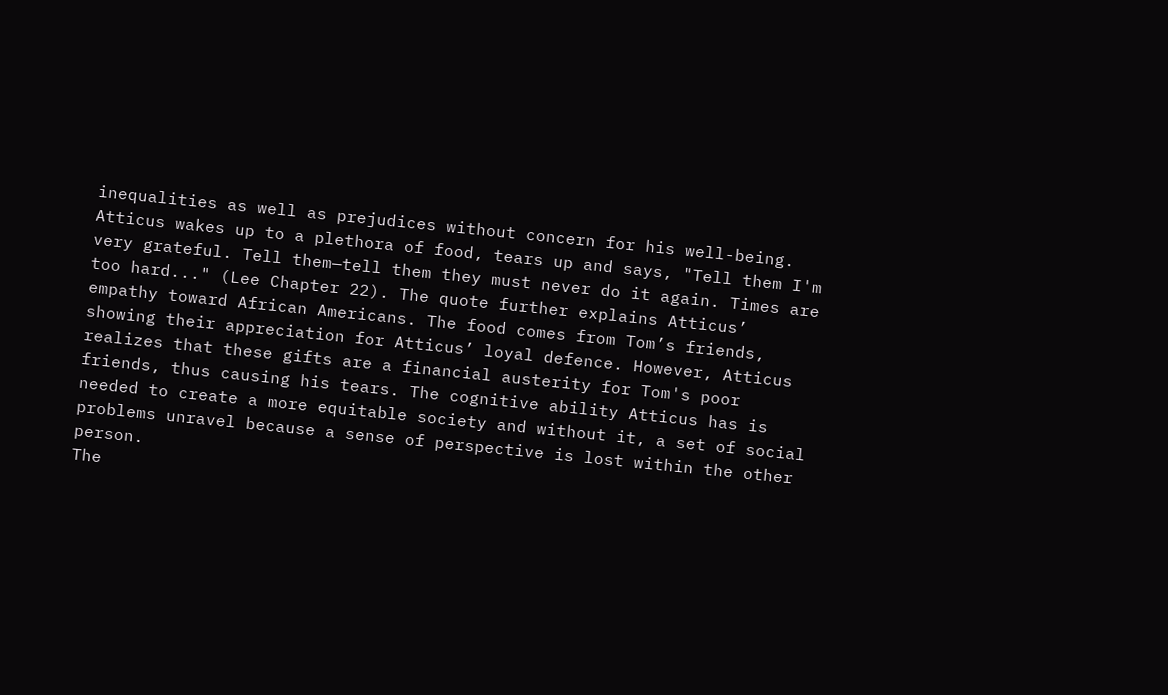inequalities as well as prejudices without concern for his well-being. Atticus wakes up to a plethora of food, tears up and says, "Tell them I'm very grateful. Tell them—tell them they must never do it again. Times are too hard..." (Lee Chapter 22). The quote further explains Atticus’ empathy toward African Americans. The food comes from Tom’s friends, showing their appreciation for Atticus’ loyal defence. However, Atticus realizes that these gifts are a financial austerity for Tom's poor friends, thus causing his tears. The cognitive ability Atticus has is needed to create a more equitable society and without it, a set of social problems unravel because a sense of perspective is lost within the other person.
The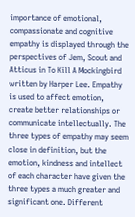importance of emotional, compassionate and cognitive empathy is displayed through the perspectives of Jem, Scout and Atticus in To Kill A Mockingbird written by Harper Lee. Empathy is used to affect emotion, create better relationships or communicate intellectually. The three types of empathy may seem close in definition, but the emotion, kindness and intellect of each character have given the three types a much greater and significant one. Different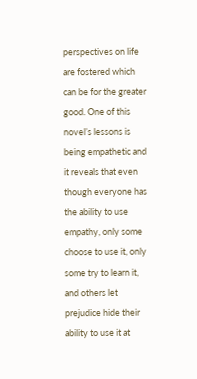perspectives on life are fostered which can be for the greater good. One of this novel’s lessons is being empathetic and it reveals that even though everyone has the ability to use empathy, only some choose to use it, only some try to learn it, and others let prejudice hide their ability to use it at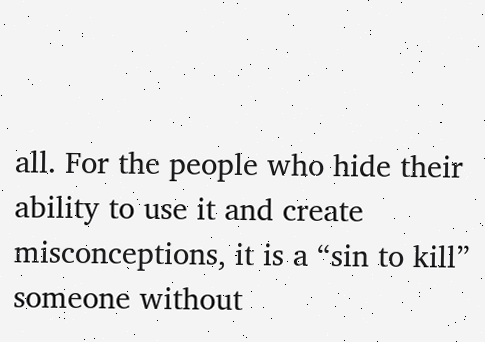all. For the people who hide their ability to use it and create misconceptions, it is a “sin to kill” someone without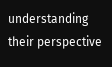understanding their perspective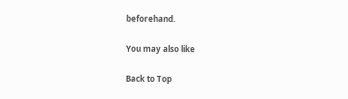beforehand.

You may also like

Back to Top